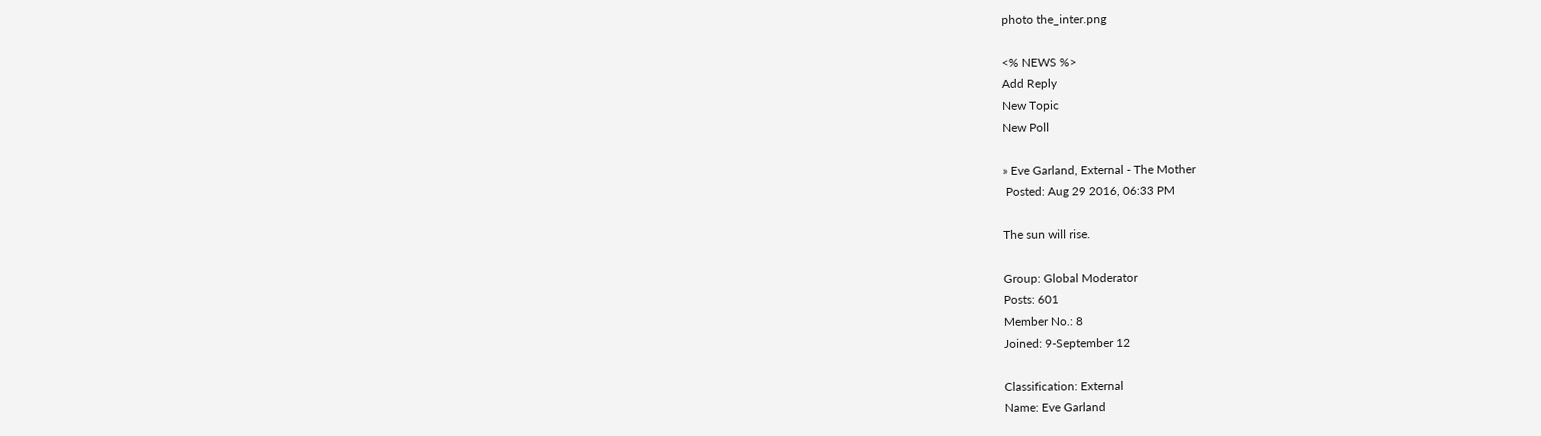photo the_inter.png

<% NEWS %>
Add Reply
New Topic
New Poll

» Eve Garland, External - The Mother
 Posted: Aug 29 2016, 06:33 PM

The sun will rise.

Group: Global Moderator
Posts: 601
Member No.: 8
Joined: 9-September 12

Classification: External
Name: Eve Garland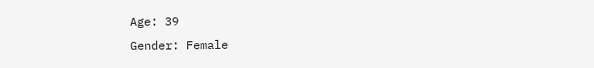Age: 39
Gender: Female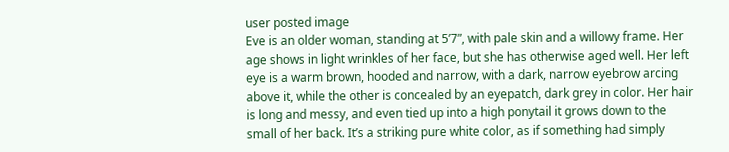user posted image
Eve is an older woman, standing at 5’7”, with pale skin and a willowy frame. Her age shows in light wrinkles of her face, but she has otherwise aged well. Her left eye is a warm brown, hooded and narrow, with a dark, narrow eyebrow arcing above it, while the other is concealed by an eyepatch, dark grey in color. Her hair is long and messy, and even tied up into a high ponytail it grows down to the small of her back. It’s a striking pure white color, as if something had simply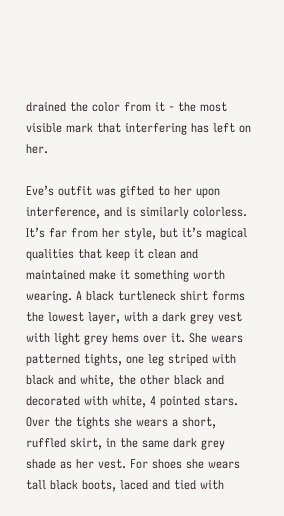drained the color from it - the most visible mark that interfering has left on her.

Eve’s outfit was gifted to her upon interference, and is similarly colorless. It’s far from her style, but it’s magical qualities that keep it clean and maintained make it something worth wearing. A black turtleneck shirt forms the lowest layer, with a dark grey vest with light grey hems over it. She wears patterned tights, one leg striped with black and white, the other black and decorated with white, 4 pointed stars. Over the tights she wears a short, ruffled skirt, in the same dark grey shade as her vest. For shoes she wears tall black boots, laced and tied with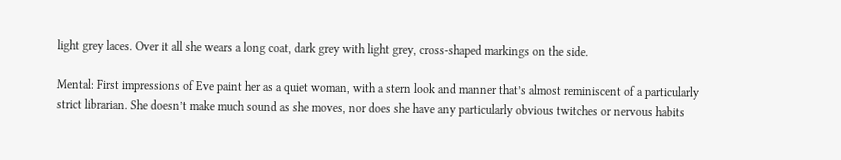light grey laces. Over it all she wears a long coat, dark grey with light grey, cross-shaped markings on the side.

Mental: First impressions of Eve paint her as a quiet woman, with a stern look and manner that’s almost reminiscent of a particularly strict librarian. She doesn’t make much sound as she moves, nor does she have any particularly obvious twitches or nervous habits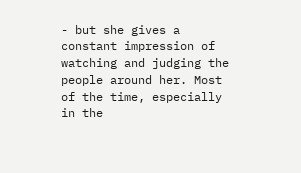- but she gives a constant impression of watching and judging the people around her. Most of the time, especially in the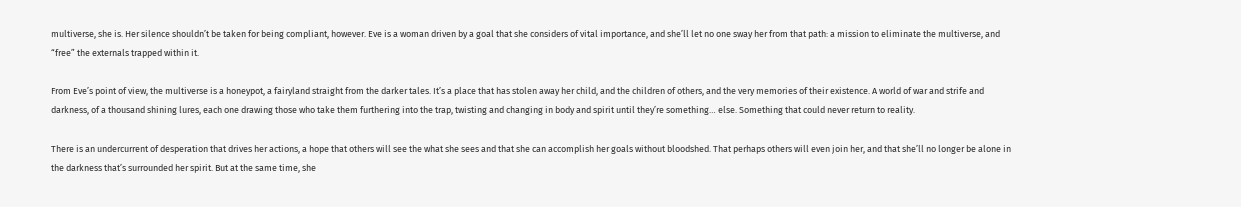multiverse, she is. Her silence shouldn’t be taken for being compliant, however. Eve is a woman driven by a goal that she considers of vital importance, and she’ll let no one sway her from that path: a mission to eliminate the multiverse, and “free” the externals trapped within it.

From Eve’s point of view, the multiverse is a honeypot, a fairyland straight from the darker tales. It’s a place that has stolen away her child, and the children of others, and the very memories of their existence. A world of war and strife and darkness, of a thousand shining lures, each one drawing those who take them furthering into the trap, twisting and changing in body and spirit until they’re something… else. Something that could never return to reality.

There is an undercurrent of desperation that drives her actions, a hope that others will see the what she sees and that she can accomplish her goals without bloodshed. That perhaps others will even join her, and that she’ll no longer be alone in the darkness that’s surrounded her spirit. But at the same time, she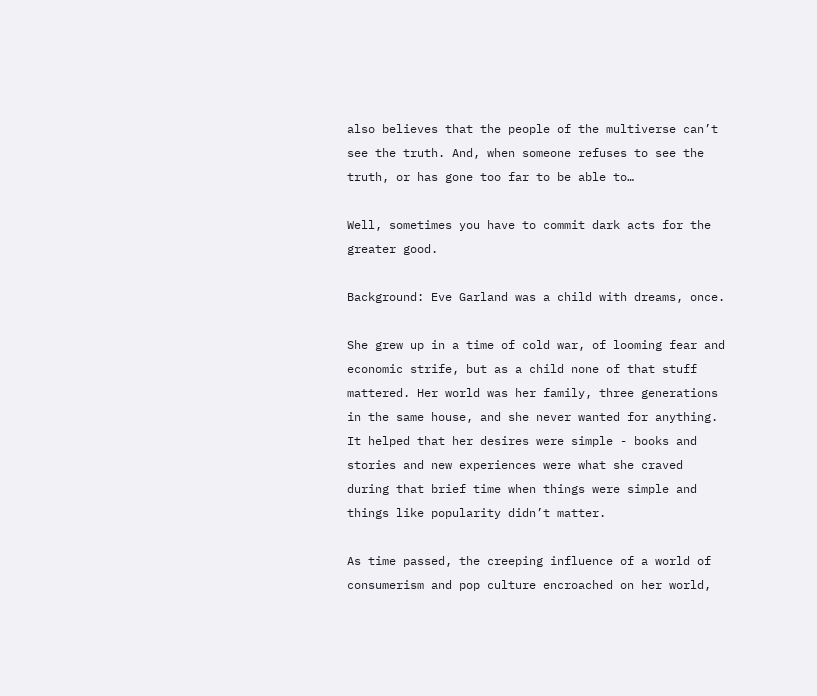also believes that the people of the multiverse can’t see the truth. And, when someone refuses to see the truth, or has gone too far to be able to…

Well, sometimes you have to commit dark acts for the greater good.

Background: Eve Garland was a child with dreams, once.

She grew up in a time of cold war, of looming fear and economic strife, but as a child none of that stuff mattered. Her world was her family, three generations in the same house, and she never wanted for anything. It helped that her desires were simple - books and stories and new experiences were what she craved during that brief time when things were simple and things like popularity didn’t matter.

As time passed, the creeping influence of a world of consumerism and pop culture encroached on her world,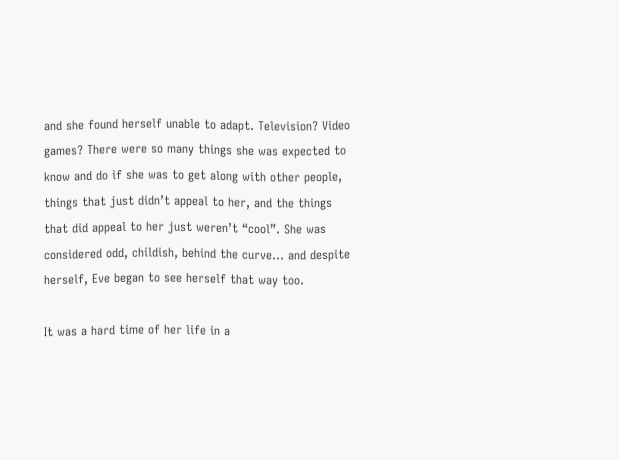and she found herself unable to adapt. Television? Video games? There were so many things she was expected to know and do if she was to get along with other people, things that just didn’t appeal to her, and the things that did appeal to her just weren’t “cool”. She was considered odd, childish, behind the curve… and despite herself, Eve began to see herself that way too.

It was a hard time of her life in a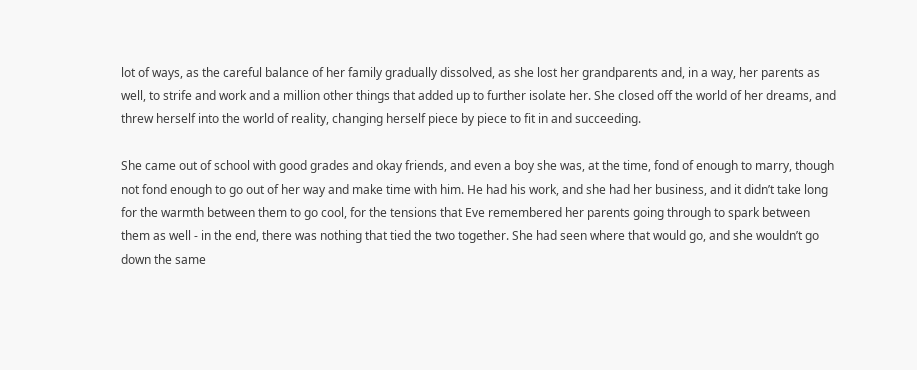lot of ways, as the careful balance of her family gradually dissolved, as she lost her grandparents and, in a way, her parents as well, to strife and work and a million other things that added up to further isolate her. She closed off the world of her dreams, and threw herself into the world of reality, changing herself piece by piece to fit in and succeeding.

She came out of school with good grades and okay friends, and even a boy she was, at the time, fond of enough to marry, though not fond enough to go out of her way and make time with him. He had his work, and she had her business, and it didn’t take long for the warmth between them to go cool, for the tensions that Eve remembered her parents going through to spark between them as well - in the end, there was nothing that tied the two together. She had seen where that would go, and she wouldn’t go down the same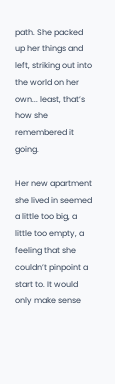path. She packed up her things and left, striking out into the world on her own... least, that’s how she remembered it going.

Her new apartment she lived in seemed a little too big, a little too empty, a feeling that she couldn’t pinpoint a start to. It would only make sense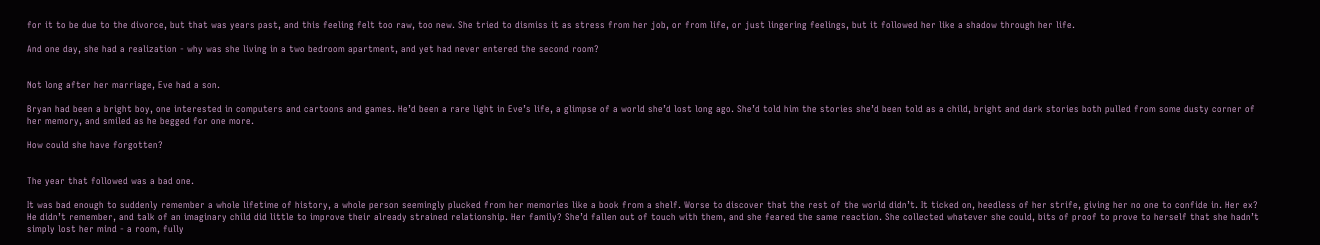for it to be due to the divorce, but that was years past, and this feeling felt too raw, too new. She tried to dismiss it as stress from her job, or from life, or just lingering feelings, but it followed her like a shadow through her life.

And one day, she had a realization - why was she living in a two bedroom apartment, and yet had never entered the second room?


Not long after her marriage, Eve had a son.

Bryan had been a bright boy, one interested in computers and cartoons and games. He’d been a rare light in Eve’s life, a glimpse of a world she’d lost long ago. She’d told him the stories she’d been told as a child, bright and dark stories both pulled from some dusty corner of her memory, and smiled as he begged for one more.

How could she have forgotten?


The year that followed was a bad one.

It was bad enough to suddenly remember a whole lifetime of history, a whole person seemingly plucked from her memories like a book from a shelf. Worse to discover that the rest of the world didn’t. It ticked on, heedless of her strife, giving her no one to confide in. Her ex? He didn’t remember, and talk of an imaginary child did little to improve their already strained relationship. Her family? She’d fallen out of touch with them, and she feared the same reaction. She collected whatever she could, bits of proof to prove to herself that she hadn’t simply lost her mind - a room, fully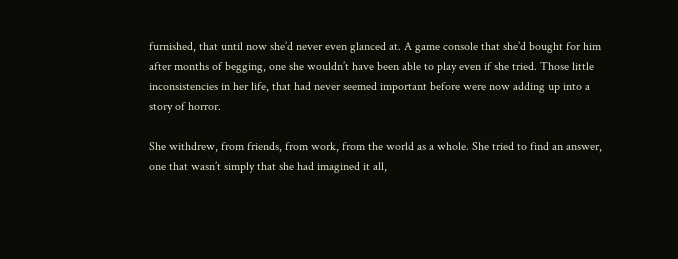furnished, that until now she’d never even glanced at. A game console that she’d bought for him after months of begging, one she wouldn’t have been able to play even if she tried. Those little inconsistencies in her life, that had never seemed important before were now adding up into a story of horror.

She withdrew, from friends, from work, from the world as a whole. She tried to find an answer, one that wasn’t simply that she had imagined it all,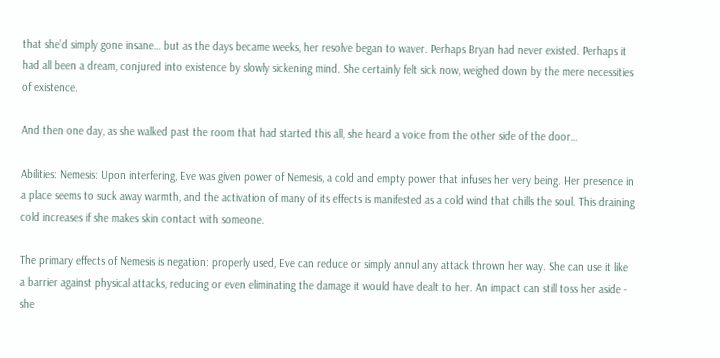that she’d simply gone insane… but as the days became weeks, her resolve began to waver. Perhaps Bryan had never existed. Perhaps it had all been a dream, conjured into existence by slowly sickening mind. She certainly felt sick now, weighed down by the mere necessities of existence.

And then one day, as she walked past the room that had started this all, she heard a voice from the other side of the door…

Abilities: Nemesis: Upon interfering, Eve was given power of Nemesis, a cold and empty power that infuses her very being. Her presence in a place seems to suck away warmth, and the activation of many of its effects is manifested as a cold wind that chills the soul. This draining cold increases if she makes skin contact with someone.

The primary effects of Nemesis is negation: properly used, Eve can reduce or simply annul any attack thrown her way. She can use it like a barrier against physical attacks, reducing or even eliminating the damage it would have dealt to her. An impact can still toss her aside - she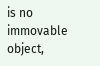is no immovable object,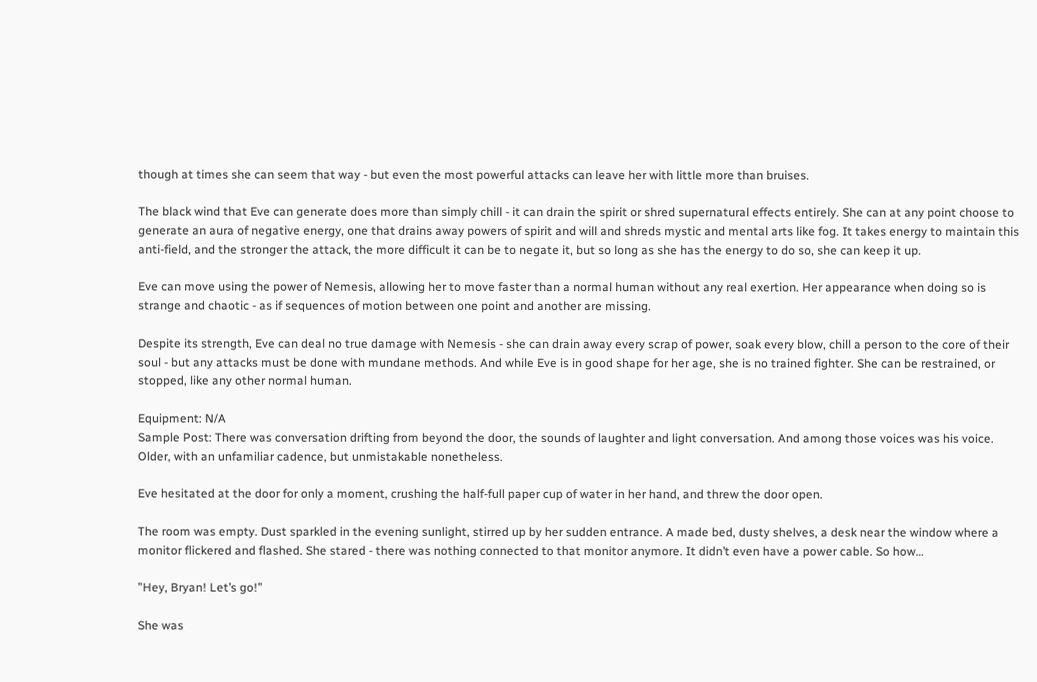though at times she can seem that way - but even the most powerful attacks can leave her with little more than bruises.

The black wind that Eve can generate does more than simply chill - it can drain the spirit or shred supernatural effects entirely. She can at any point choose to generate an aura of negative energy, one that drains away powers of spirit and will and shreds mystic and mental arts like fog. It takes energy to maintain this anti-field, and the stronger the attack, the more difficult it can be to negate it, but so long as she has the energy to do so, she can keep it up.

Eve can move using the power of Nemesis, allowing her to move faster than a normal human without any real exertion. Her appearance when doing so is strange and chaotic - as if sequences of motion between one point and another are missing.

Despite its strength, Eve can deal no true damage with Nemesis - she can drain away every scrap of power, soak every blow, chill a person to the core of their soul - but any attacks must be done with mundane methods. And while Eve is in good shape for her age, she is no trained fighter. She can be restrained, or stopped, like any other normal human.

Equipment: N/A
Sample Post: There was conversation drifting from beyond the door, the sounds of laughter and light conversation. And among those voices was his voice. Older, with an unfamiliar cadence, but unmistakable nonetheless.

Eve hesitated at the door for only a moment, crushing the half-full paper cup of water in her hand, and threw the door open.

The room was empty. Dust sparkled in the evening sunlight, stirred up by her sudden entrance. A made bed, dusty shelves, a desk near the window where a monitor flickered and flashed. She stared - there was nothing connected to that monitor anymore. It didn’t even have a power cable. So how…

”Hey, Bryan! Let’s go!”

She was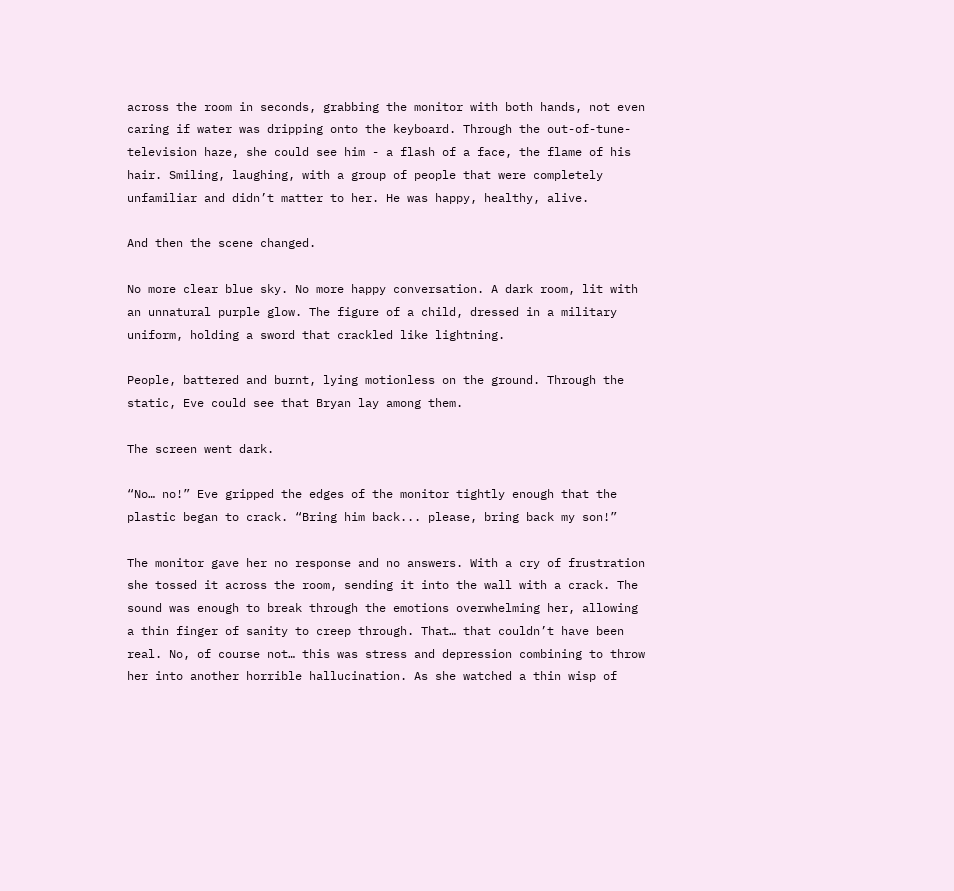across the room in seconds, grabbing the monitor with both hands, not even caring if water was dripping onto the keyboard. Through the out-of-tune-television haze, she could see him - a flash of a face, the flame of his hair. Smiling, laughing, with a group of people that were completely unfamiliar and didn’t matter to her. He was happy, healthy, alive.

And then the scene changed.

No more clear blue sky. No more happy conversation. A dark room, lit with an unnatural purple glow. The figure of a child, dressed in a military uniform, holding a sword that crackled like lightning.

People, battered and burnt, lying motionless on the ground. Through the static, Eve could see that Bryan lay among them.

The screen went dark.

“No… no!” Eve gripped the edges of the monitor tightly enough that the plastic began to crack. “Bring him back... please, bring back my son!”

The monitor gave her no response and no answers. With a cry of frustration she tossed it across the room, sending it into the wall with a crack. The sound was enough to break through the emotions overwhelming her, allowing a thin finger of sanity to creep through. That… that couldn’t have been real. No, of course not… this was stress and depression combining to throw her into another horrible hallucination. As she watched a thin wisp of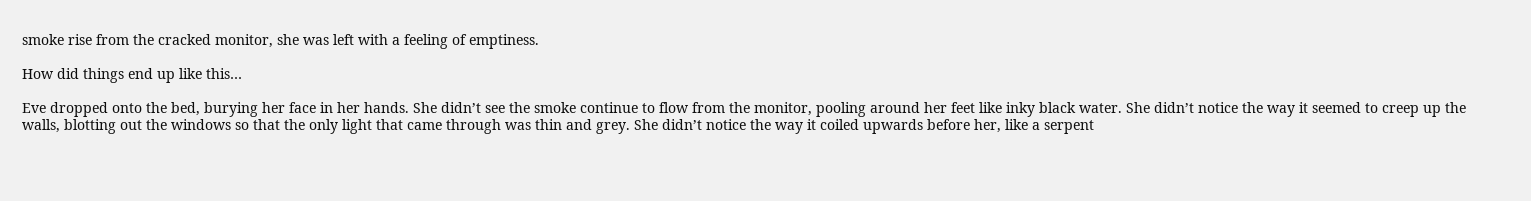smoke rise from the cracked monitor, she was left with a feeling of emptiness.

How did things end up like this…

Eve dropped onto the bed, burying her face in her hands. She didn’t see the smoke continue to flow from the monitor, pooling around her feet like inky black water. She didn’t notice the way it seemed to creep up the walls, blotting out the windows so that the only light that came through was thin and grey. She didn’t notice the way it coiled upwards before her, like a serpent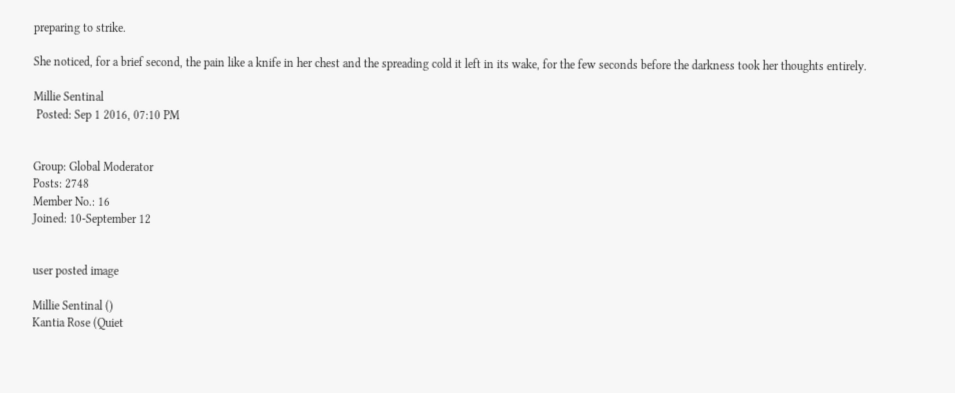preparing to strike.

She noticed, for a brief second, the pain like a knife in her chest and the spreading cold it left in its wake, for the few seconds before the darkness took her thoughts entirely.

Millie Sentinal
 Posted: Sep 1 2016, 07:10 PM


Group: Global Moderator
Posts: 2748
Member No.: 16
Joined: 10-September 12


user posted image

Millie Sentinal ()
Kantia Rose (Quiet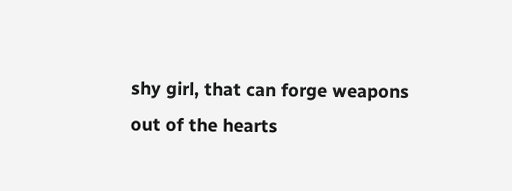shy girl, that can forge weapons out of the hearts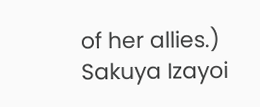of her allies.)
Sakuya Izayoi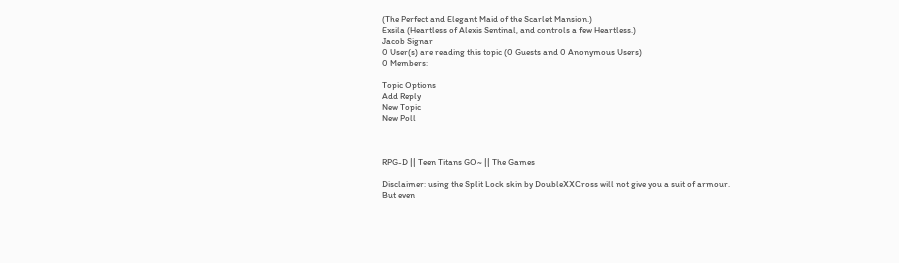(The Perfect and Elegant Maid of the Scarlet Mansion.)
Exsila (Heartless of Alexis Sentinal, and controls a few Heartless.)
Jacob Signar
0 User(s) are reading this topic (0 Guests and 0 Anonymous Users)
0 Members:

Topic Options
Add Reply
New Topic
New Poll



RPG-D || Teen Titans GO~ || The Games

Disclaimer: using the Split Lock skin by DoubleXXCross will not give you a suit of armour.
But even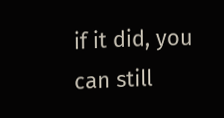if it did, you can still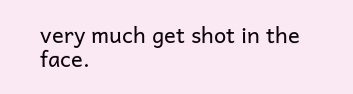very much get shot in the face.